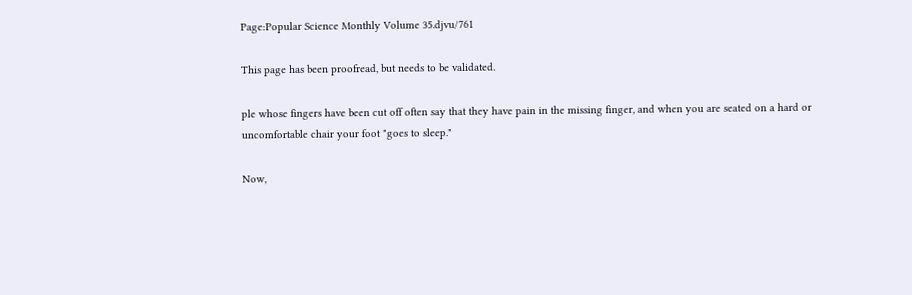Page:Popular Science Monthly Volume 35.djvu/761

This page has been proofread, but needs to be validated.

ple whose fingers have been cut off often say that they have pain in the missing finger, and when you are seated on a hard or uncomfortable chair your foot "goes to sleep."

Now,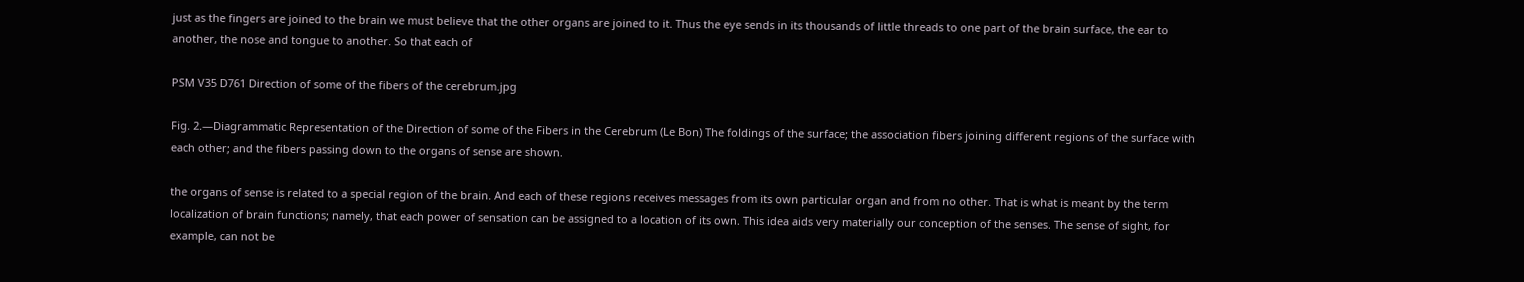just as the fingers are joined to the brain we must believe that the other organs are joined to it. Thus the eye sends in its thousands of little threads to one part of the brain surface, the ear to another, the nose and tongue to another. So that each of

PSM V35 D761 Direction of some of the fibers of the cerebrum.jpg

Fig. 2.—Diagrammatic Representation of the Direction of some of the Fibers in the Cerebrum (Le Bon) The foldings of the surface; the association fibers joining different regions of the surface with each other; and the fibers passing down to the organs of sense are shown.

the organs of sense is related to a special region of the brain. And each of these regions receives messages from its own particular organ and from no other. That is what is meant by the term localization of brain functions; namely, that each power of sensation can be assigned to a location of its own. This idea aids very materially our conception of the senses. The sense of sight, for example, can not be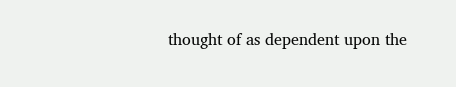thought of as dependent upon the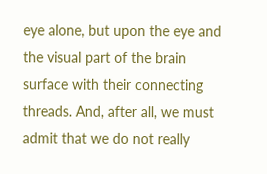eye alone, but upon the eye and the visual part of the brain surface with their connecting threads. And, after all, we must admit that we do not really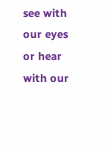see with our eyes or hear with our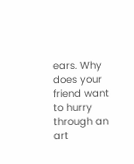ears. Why does your friend want to hurry through an art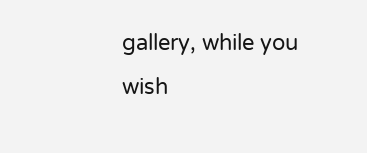gallery, while you wish